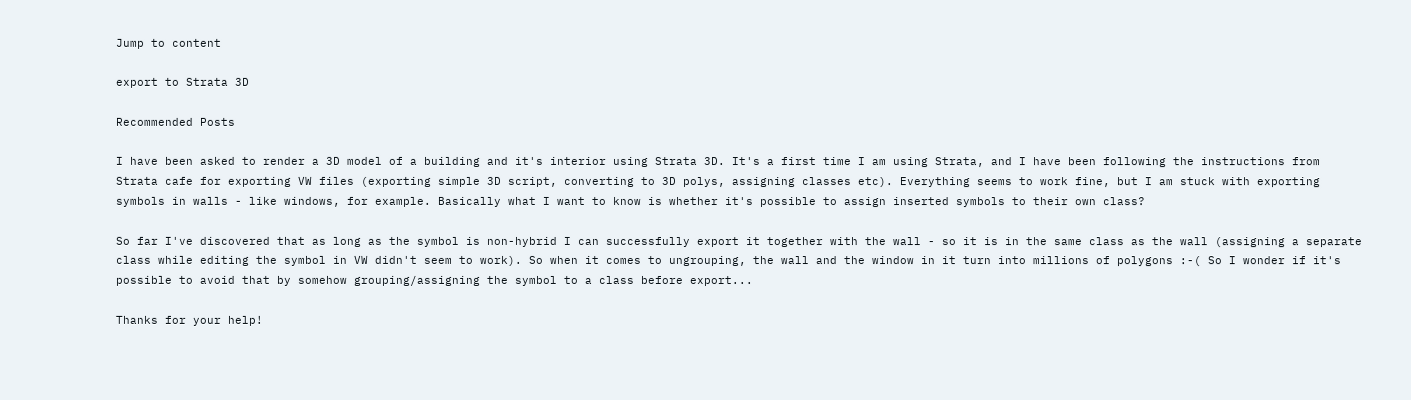Jump to content

export to Strata 3D

Recommended Posts

I have been asked to render a 3D model of a building and it's interior using Strata 3D. It's a first time I am using Strata, and I have been following the instructions from Strata cafe for exporting VW files (exporting simple 3D script, converting to 3D polys, assigning classes etc). Everything seems to work fine, but I am stuck with exporting symbols in walls - like windows, for example. Basically what I want to know is whether it's possible to assign inserted symbols to their own class?

So far I've discovered that as long as the symbol is non-hybrid I can successfully export it together with the wall - so it is in the same class as the wall (assigning a separate class while editing the symbol in VW didn't seem to work). So when it comes to ungrouping, the wall and the window in it turn into millions of polygons :-( So I wonder if it's possible to avoid that by somehow grouping/assigning the symbol to a class before export...

Thanks for your help!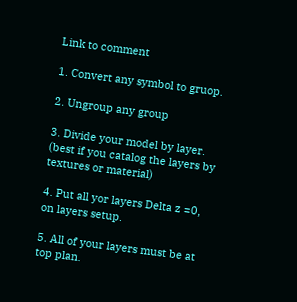Link to comment

1. Convert any symbol to gruop.

2. Ungroup any group

3. Divide your model by layer. (best if you catalog the layers by textures or material)

4. Put all yor layers Delta z =0, on layers setup.

5. All of your layers must be at top plan.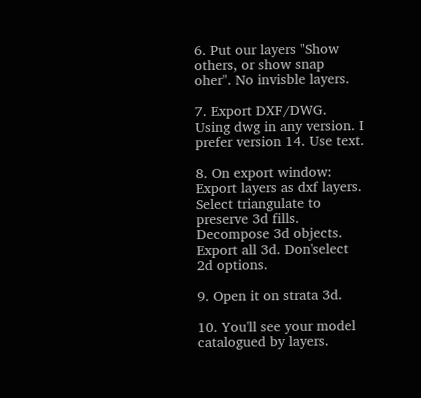6. Put our layers "Show others, or show snap oher". No invisble layers.

7. Export DXF/DWG. Using dwg in any version. I prefer version 14. Use text.

8. On export window: Export layers as dxf layers. Select triangulate to preserve 3d fills. Decompose 3d objects. Export all 3d. Don'select 2d options.

9. Open it on strata 3d.

10. You'll see your model catalogued by layers.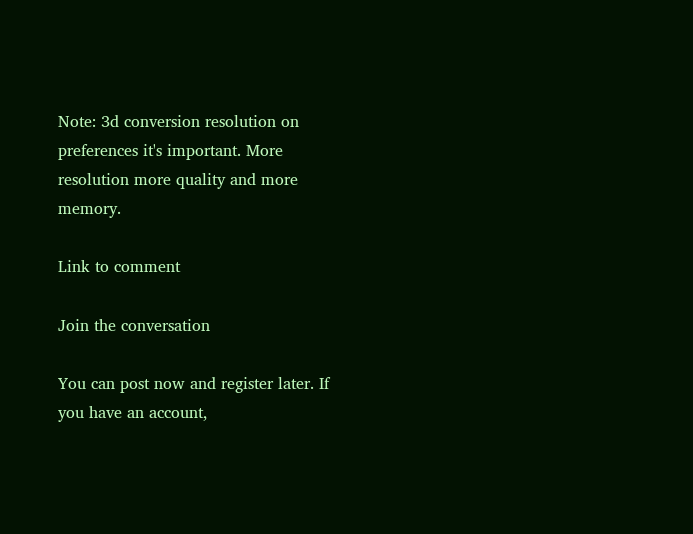Note: 3d conversion resolution on preferences it's important. More resolution more quality and more memory.

Link to comment

Join the conversation

You can post now and register later. If you have an account,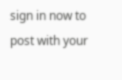sign in now to post with your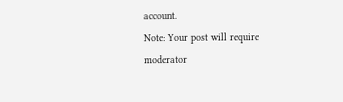account.
Note: Your post will require moderator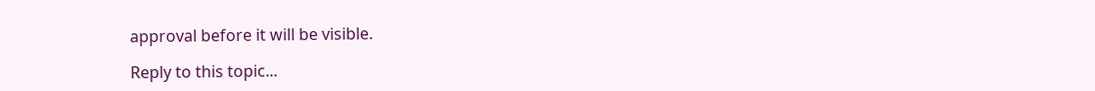approval before it will be visible.

Reply to this topic...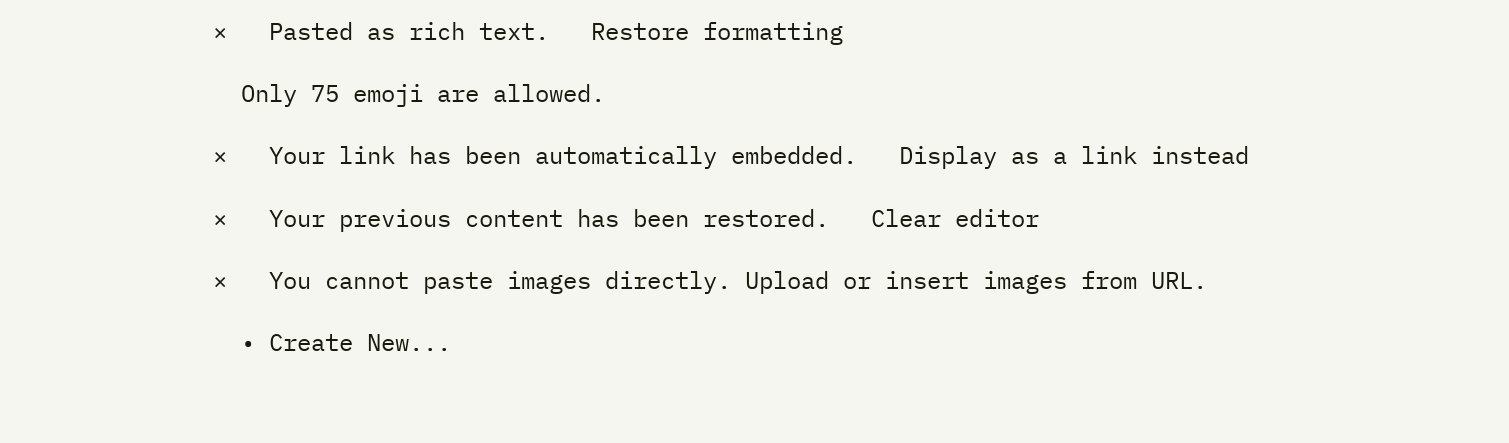×   Pasted as rich text.   Restore formatting

  Only 75 emoji are allowed.

×   Your link has been automatically embedded.   Display as a link instead

×   Your previous content has been restored.   Clear editor

×   You cannot paste images directly. Upload or insert images from URL.

  • Create New...